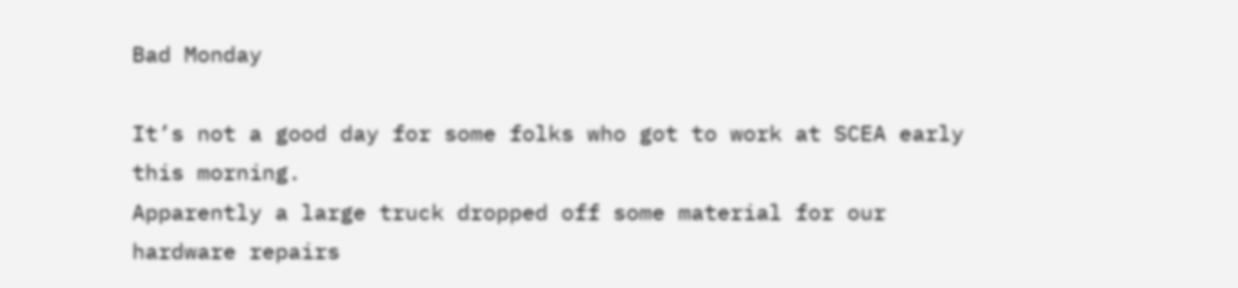Bad Monday

It’s not a good day for some folks who got to work at SCEA early this morning.
Apparently a large truck dropped off some material for our hardware repairs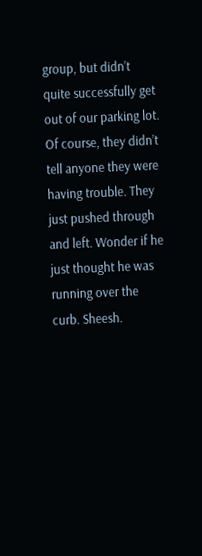group, but didn’t quite successfully get out of our parking lot. Of course, they didn’t tell anyone they were having trouble. They just pushed through and left. Wonder if he just thought he was running over the curb. Sheesh.